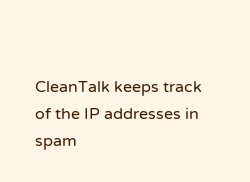CleanTalk keeps track of the IP addresses in spam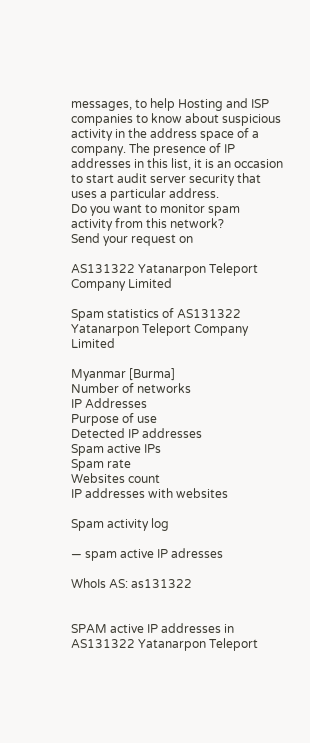messages, to help Hosting and ISP companies to know about suspicious activity in the address space of a company. The presence of IP addresses in this list, it is an occasion to start audit server security that uses a particular address.
Do you want to monitor spam activity from this network?
Send your request on

AS131322 Yatanarpon Teleport Company Limited

Spam statistics of AS131322 Yatanarpon Teleport Company Limited

Myanmar [Burma]
Number of networks
IP Addresses
Purpose of use
Detected IP addresses
Spam active IPs
Spam rate
Websites count
IP addresses with websites

Spam activity log

— spam active IP adresses

WhoIs AS: as131322


SPAM active IP addresses in AS131322 Yatanarpon Teleport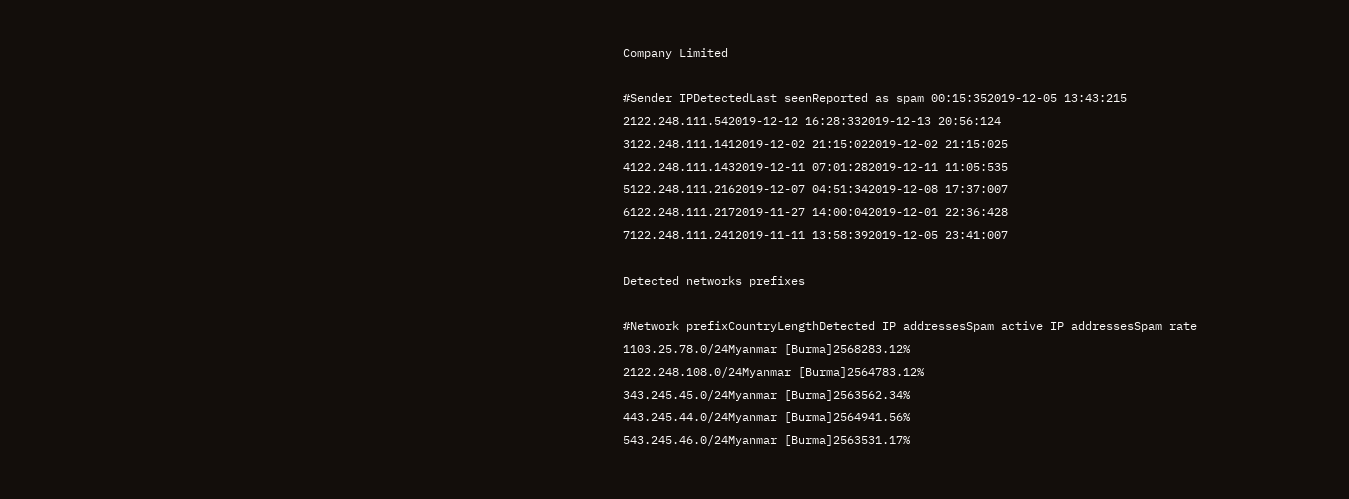Company Limited

#Sender IPDetectedLast seenReported as spam 00:15:352019-12-05 13:43:215
2122.248.111.542019-12-12 16:28:332019-12-13 20:56:124
3122.248.111.1412019-12-02 21:15:022019-12-02 21:15:025
4122.248.111.1432019-12-11 07:01:282019-12-11 11:05:535
5122.248.111.2162019-12-07 04:51:342019-12-08 17:37:007
6122.248.111.2172019-11-27 14:00:042019-12-01 22:36:428
7122.248.111.2412019-11-11 13:58:392019-12-05 23:41:007

Detected networks prefixes

#Network prefixCountryLengthDetected IP addressesSpam active IP addressesSpam rate
1103.25.78.0/24Myanmar [Burma]2568283.12%
2122.248.108.0/24Myanmar [Burma]2564783.12%
343.245.45.0/24Myanmar [Burma]2563562.34%
443.245.44.0/24Myanmar [Burma]2564941.56%
543.245.46.0/24Myanmar [Burma]2563531.17%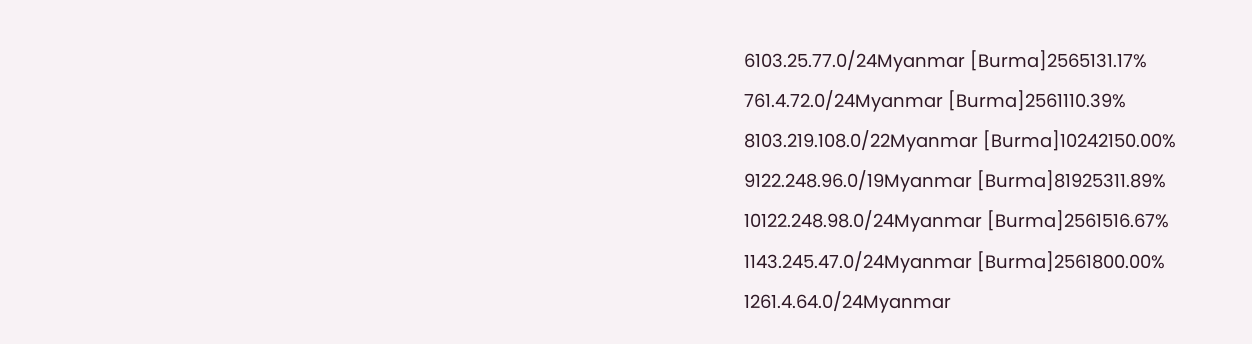6103.25.77.0/24Myanmar [Burma]2565131.17%
761.4.72.0/24Myanmar [Burma]2561110.39%
8103.219.108.0/22Myanmar [Burma]10242150.00%
9122.248.96.0/19Myanmar [Burma]81925311.89%
10122.248.98.0/24Myanmar [Burma]2561516.67%
1143.245.47.0/24Myanmar [Burma]2561800.00%
1261.4.64.0/24Myanmar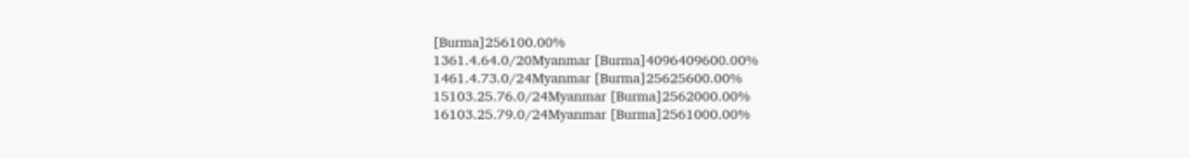[Burma]256100.00%
1361.4.64.0/20Myanmar [Burma]4096409600.00%
1461.4.73.0/24Myanmar [Burma]25625600.00%
15103.25.76.0/24Myanmar [Burma]2562000.00%
16103.25.79.0/24Myanmar [Burma]2561000.00%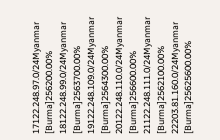17122.248.97.0/24Myanmar [Burma]256200.00%
18122.248.99.0/24Myanmar [Burma]2563700.00%
19122.248.109.0/24Myanmar [Burma]2564300.00%
20122.248.110.0/24Myanmar [Burma]256600.00%
21122.248.111.0/24Myanmar [Burma]2562100.00%
22203.81.160.0/24Myanmar [Burma]25625600.00%